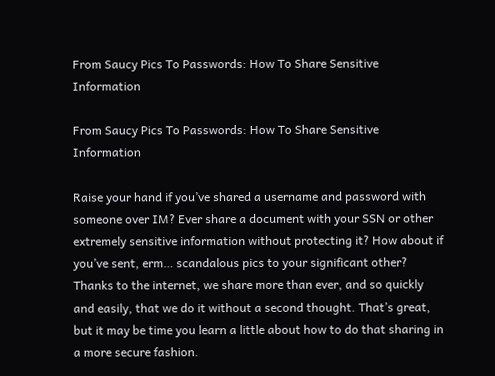From Saucy Pics To Passwords: How To Share Sensitive Information

From Saucy Pics To Passwords: How To Share Sensitive Information

Raise your hand if you’ve shared a username and password with someone over IM? Ever share a document with your SSN or other extremely sensitive information without protecting it? How about if you’ve sent, erm… scandalous pics to your significant other? Thanks to the internet, we share more than ever, and so quickly and easily, that we do it without a second thought. That’s great, but it may be time you learn a little about how to do that sharing in a more secure fashion.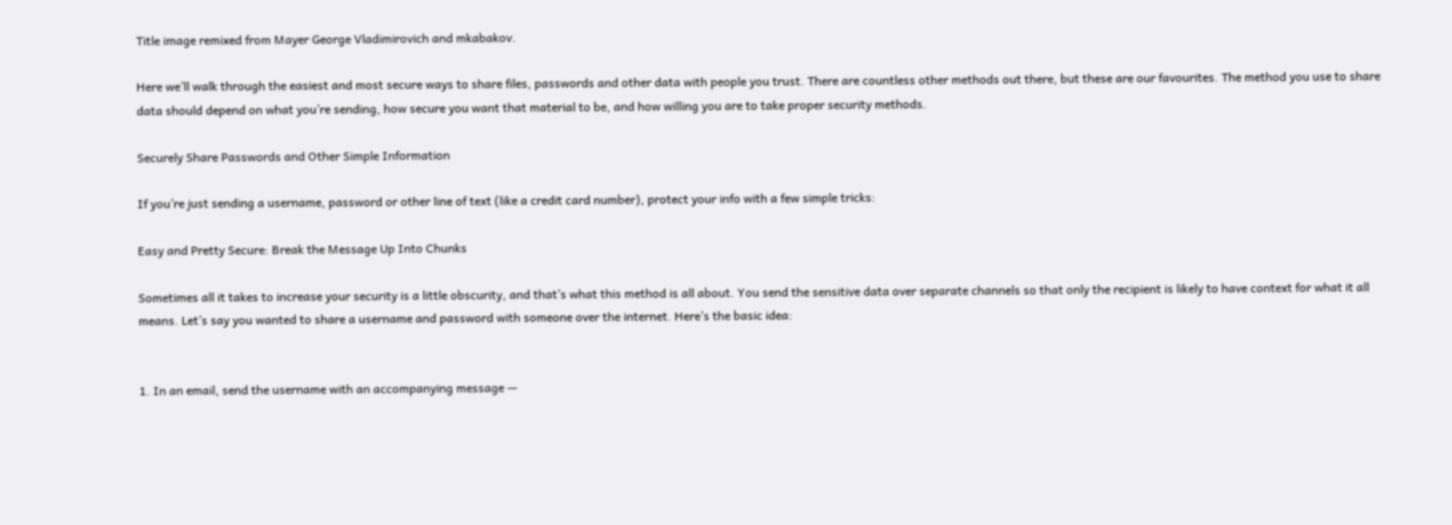Title image remixed from Mayer George Vladimirovich and mkabakov.

Here we’ll walk through the easiest and most secure ways to share files, passwords and other data with people you trust. There are countless other methods out there, but these are our favourites. The method you use to share data should depend on what you’re sending, how secure you want that material to be, and how willing you are to take proper security methods.

Securely Share Passwords and Other Simple Information

If you’re just sending a username, password or other line of text (like a credit card number), protect your info with a few simple tricks:

Easy and Pretty Secure: Break the Message Up Into Chunks

Sometimes all it takes to increase your security is a little obscurity, and that’s what this method is all about. You send the sensitive data over separate channels so that only the recipient is likely to have context for what it all means. Let’s say you wanted to share a username and password with someone over the internet. Here’s the basic idea:


1. In an email, send the username with an accompanying message —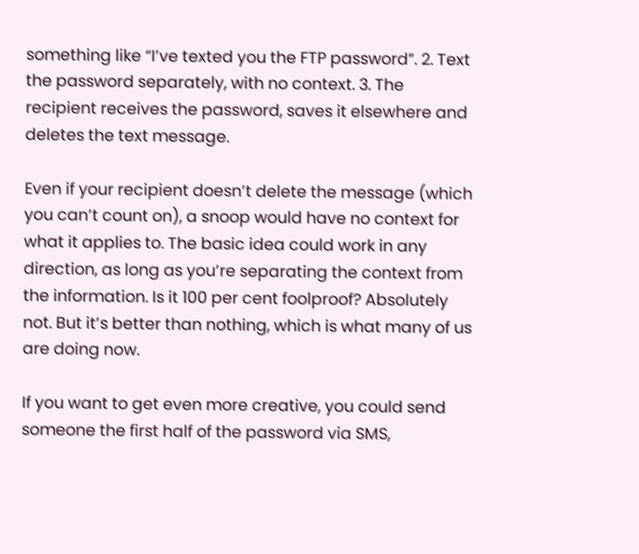something like “I’ve texted you the FTP password”. 2. Text the password separately, with no context. 3. The recipient receives the password, saves it elsewhere and deletes the text message.

Even if your recipient doesn’t delete the message (which you can’t count on), a snoop would have no context for what it applies to. The basic idea could work in any direction, as long as you’re separating the context from the information. Is it 100 per cent foolproof? Absolutely not. But it’s better than nothing, which is what many of us are doing now.

If you want to get even more creative, you could send someone the first half of the password via SMS,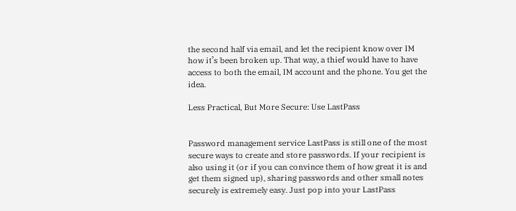the second half via email, and let the recipient know over IM how it’s been broken up. That way, a thief would have to have access to both the email, IM account and the phone. You get the idea.

Less Practical, But More Secure: Use LastPass


Password management service LastPass is still one of the most secure ways to create and store passwords. If your recipient is also using it (or if you can convince them of how great it is and get them signed up), sharing passwords and other small notes securely is extremely easy. Just pop into your LastPass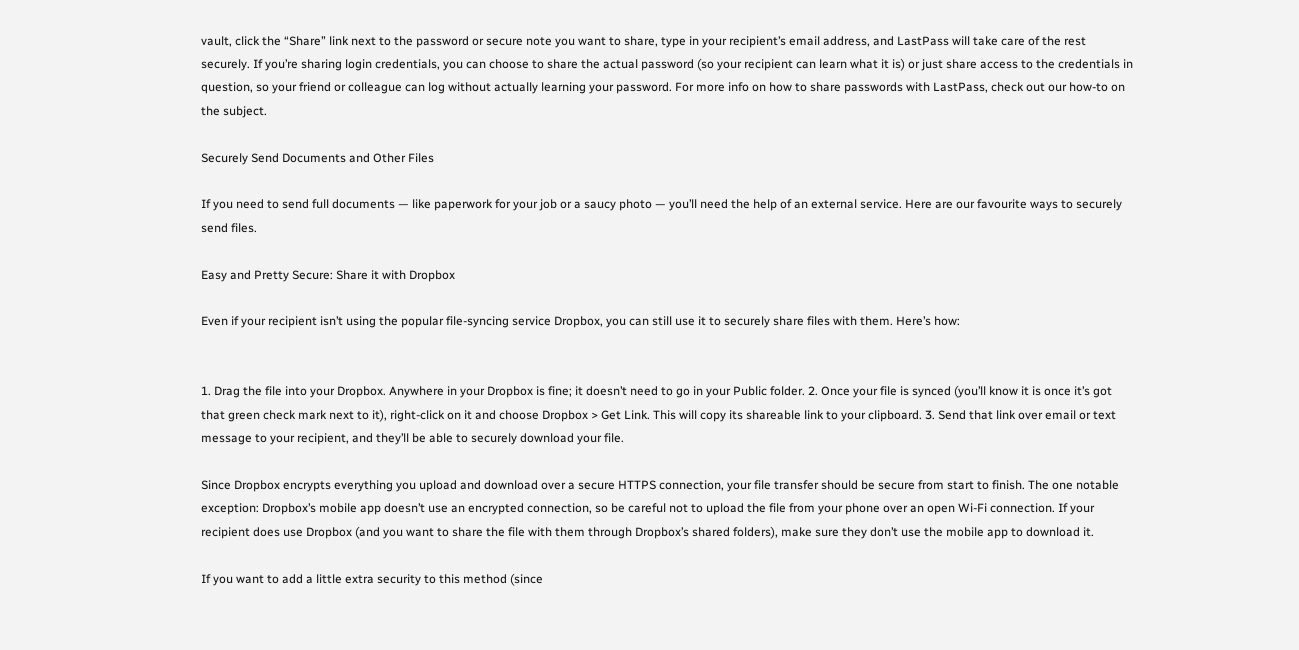vault, click the “Share” link next to the password or secure note you want to share, type in your recipient’s email address, and LastPass will take care of the rest securely. If you’re sharing login credentials, you can choose to share the actual password (so your recipient can learn what it is) or just share access to the credentials in question, so your friend or colleague can log without actually learning your password. For more info on how to share passwords with LastPass, check out our how-to on the subject.

Securely Send Documents and Other Files

If you need to send full documents — like paperwork for your job or a saucy photo — you’ll need the help of an external service. Here are our favourite ways to securely send files.

Easy and Pretty Secure: Share it with Dropbox

Even if your recipient isn’t using the popular file-syncing service Dropbox, you can still use it to securely share files with them. Here’s how:


1. Drag the file into your Dropbox. Anywhere in your Dropbox is fine; it doesn’t need to go in your Public folder. 2. Once your file is synced (you’ll know it is once it’s got that green check mark next to it), right-click on it and choose Dropbox > Get Link. This will copy its shareable link to your clipboard. 3. Send that link over email or text message to your recipient, and they’ll be able to securely download your file.

Since Dropbox encrypts everything you upload and download over a secure HTTPS connection, your file transfer should be secure from start to finish. The one notable exception: Dropbox’s mobile app doesn’t use an encrypted connection, so be careful not to upload the file from your phone over an open Wi-Fi connection. If your recipient does use Dropbox (and you want to share the file with them through Dropbox’s shared folders), make sure they don’t use the mobile app to download it.

If you want to add a little extra security to this method (since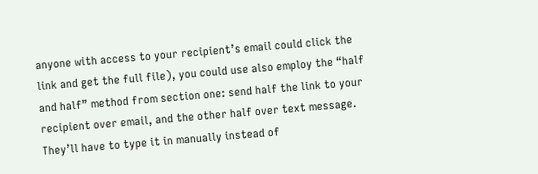anyone with access to your recipient’s email could click the link and get the full file), you could use also employ the “half and half” method from section one: send half the link to your recipient over email, and the other half over text message. They’ll have to type it in manually instead of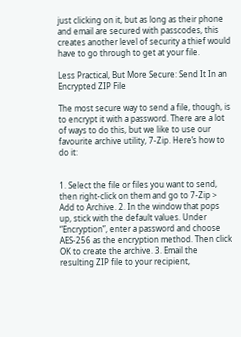just clicking on it, but as long as their phone and email are secured with passcodes, this creates another level of security a thief would have to go through to get at your file.

Less Practical, But More Secure: Send It In an Encrypted ZIP File

The most secure way to send a file, though, is to encrypt it with a password. There are a lot of ways to do this, but we like to use our favourite archive utility, 7-Zip. Here’s how to do it:


1. Select the file or files you want to send, then right-click on them and go to 7-Zip > Add to Archive. 2. In the window that pops up, stick with the default values. Under “Encryption”, enter a password and choose AES-256 as the encryption method. Then click OK to create the archive. 3. Email the resulting ZIP file to your recipient,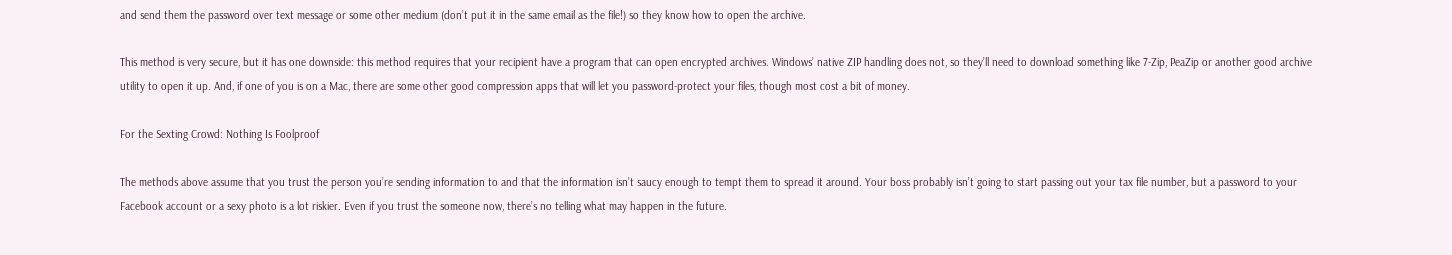and send them the password over text message or some other medium (don’t put it in the same email as the file!) so they know how to open the archive.

This method is very secure, but it has one downside: this method requires that your recipient have a program that can open encrypted archives. Windows’ native ZIP handling does not, so they’ll need to download something like 7-Zip, PeaZip or another good archive utility to open it up. And, if one of you is on a Mac, there are some other good compression apps that will let you password-protect your files, though most cost a bit of money.

For the Sexting Crowd: Nothing Is Foolproof

The methods above assume that you trust the person you’re sending information to and that the information isn’t saucy enough to tempt them to spread it around. Your boss probably isn’t going to start passing out your tax file number, but a password to your Facebook account or a sexy photo is a lot riskier. Even if you trust the someone now, there’s no telling what may happen in the future.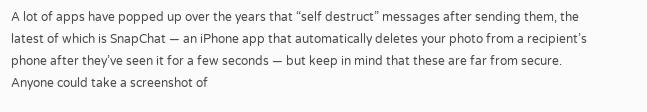A lot of apps have popped up over the years that “self destruct” messages after sending them, the latest of which is SnapChat — an iPhone app that automatically deletes your photo from a recipient’s phone after they’ve seen it for a few seconds — but keep in mind that these are far from secure. Anyone could take a screenshot of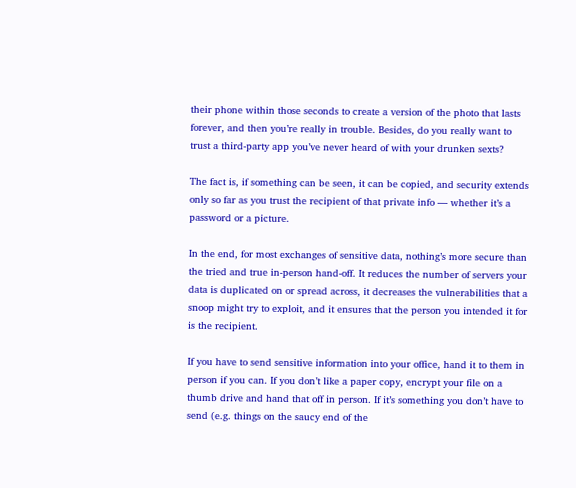their phone within those seconds to create a version of the photo that lasts forever, and then you’re really in trouble. Besides, do you really want to trust a third-party app you’ve never heard of with your drunken sexts?

The fact is, if something can be seen, it can be copied, and security extends only so far as you trust the recipient of that private info — whether it’s a password or a picture.

In the end, for most exchanges of sensitive data, nothing’s more secure than the tried and true in-person hand-off. It reduces the number of servers your data is duplicated on or spread across, it decreases the vulnerabilities that a snoop might try to exploit, and it ensures that the person you intended it for is the recipient.

If you have to send sensitive information into your office, hand it to them in person if you can. If you don’t like a paper copy, encrypt your file on a thumb drive and hand that off in person. If it’s something you don’t have to send (e.g. things on the saucy end of the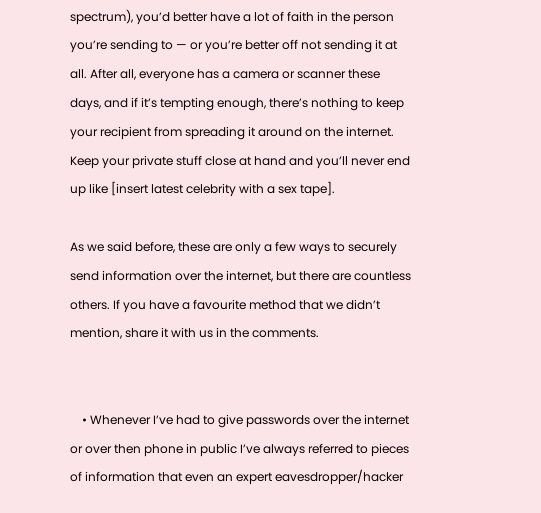spectrum), you’d better have a lot of faith in the person you’re sending to — or you’re better off not sending it at all. After all, everyone has a camera or scanner these days, and if it’s tempting enough, there’s nothing to keep your recipient from spreading it around on the internet. Keep your private stuff close at hand and you’ll never end up like [insert latest celebrity with a sex tape].

As we said before, these are only a few ways to securely send information over the internet, but there are countless others. If you have a favourite method that we didn’t mention, share it with us in the comments.


    • Whenever I’ve had to give passwords over the internet or over then phone in public I’ve always referred to pieces of information that even an expert eavesdropper/hacker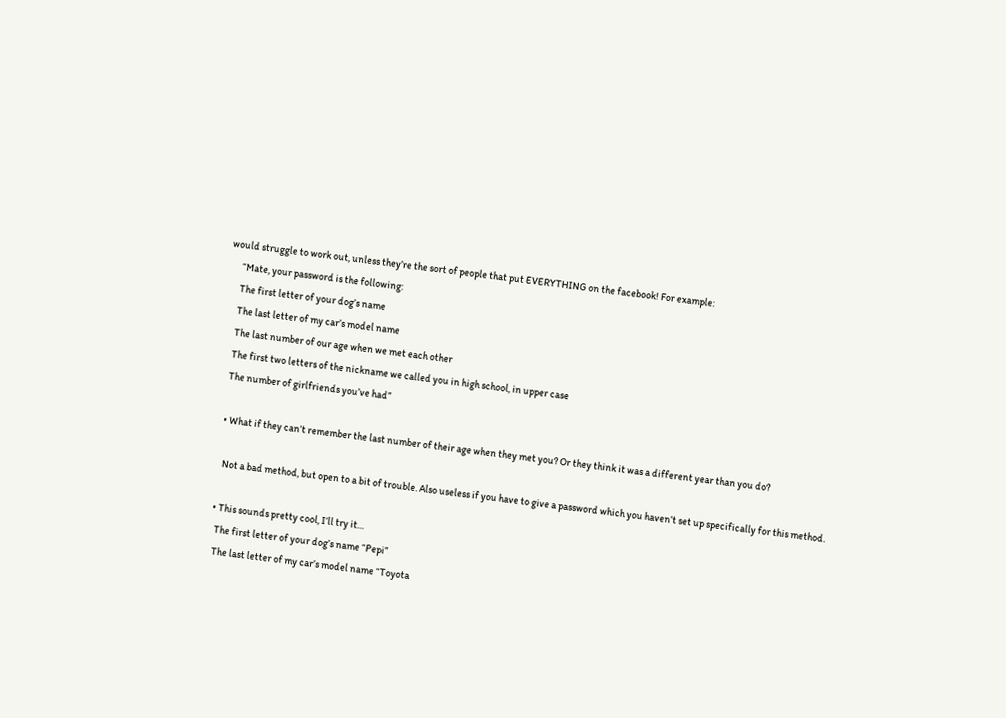would struggle to work out, unless they’re the sort of people that put EVERYTHING on the facebook! For example:
      “Mate, your password is the following:
      The first letter of your dog’s name
      The last letter of my car’s model name
      The last number of our age when we met each other
      The first two letters of the nickname we called you in high school, in upper case
      The number of girlfriends you’ve had”

      • What if they can’t remember the last number of their age when they met you? Or they think it was a different year than you do?

        Not a bad method, but open to a bit of trouble. Also useless if you have to give a password which you haven’t set up specifically for this method.

      • This sounds pretty cool, I’ll try it…
        The first letter of your dog’s name “Pepi”
        The last letter of my car’s model name “Toyota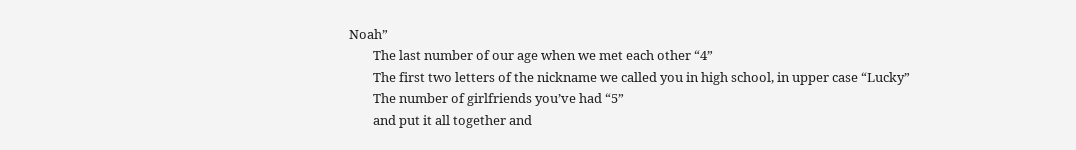Noah”
        The last number of our age when we met each other “4”
        The first two letters of the nickname we called you in high school, in upper case “Lucky”
        The number of girlfriends you’ve had “5”
        and put it all together and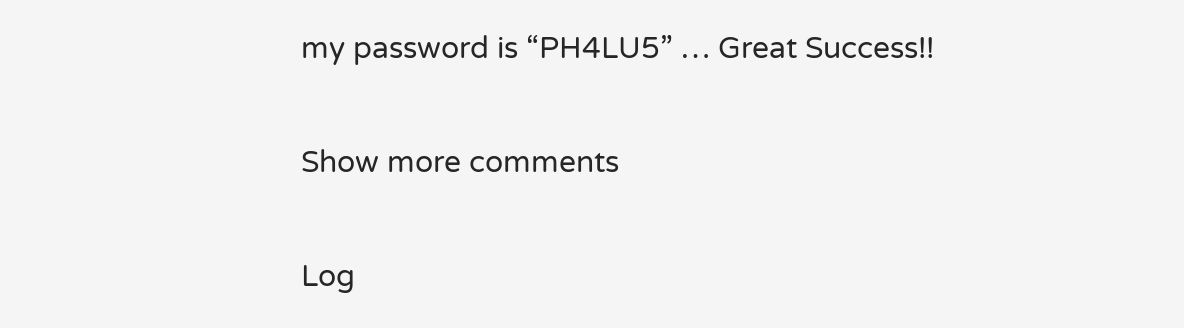my password is “PH4LU5” … Great Success!!

Show more comments

Log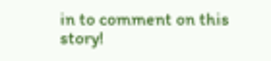in to comment on this story!